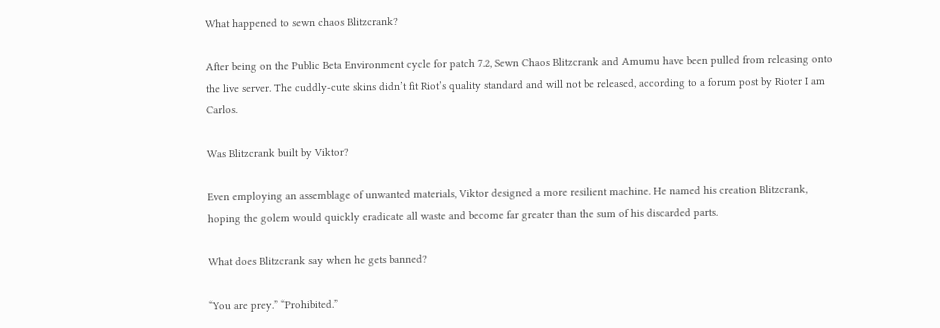What happened to sewn chaos Blitzcrank?

After being on the Public Beta Environment cycle for patch 7.2, Sewn Chaos Blitzcrank and Amumu have been pulled from releasing onto the live server. The cuddly-cute skins didn’t fit Riot’s quality standard and will not be released, according to a forum post by Rioter I am Carlos.

Was Blitzcrank built by Viktor?

Even employing an assemblage of unwanted materials, Viktor designed a more resilient machine. He named his creation Blitzcrank, hoping the golem would quickly eradicate all waste and become far greater than the sum of his discarded parts.

What does Blitzcrank say when he gets banned?

“You are prey.” “Prohibited.”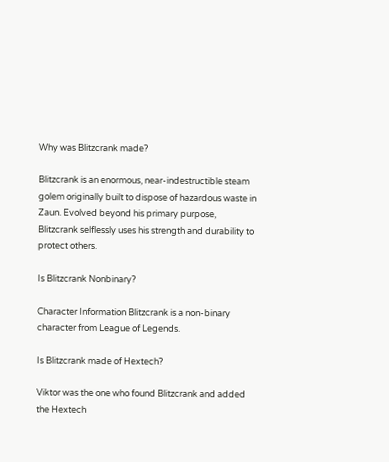Why was Blitzcrank made?

Blitzcrank is an enormous, near-indestructible steam golem originally built to dispose of hazardous waste in Zaun. Evolved beyond his primary purpose, Blitzcrank selflessly uses his strength and durability to protect others.

Is Blitzcrank Nonbinary?

Character Information Blitzcrank is a non-binary character from League of Legends.

Is Blitzcrank made of Hextech?

Viktor was the one who found Blitzcrank and added the Hextech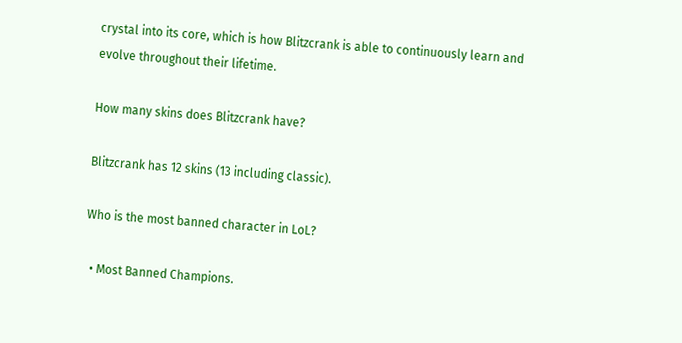crystal into its core, which is how Blitzcrank is able to continuously learn and evolve throughout their lifetime.

How many skins does Blitzcrank have?

Blitzcrank has 12 skins (13 including classic).

Who is the most banned character in LoL?

  • Most Banned Champions.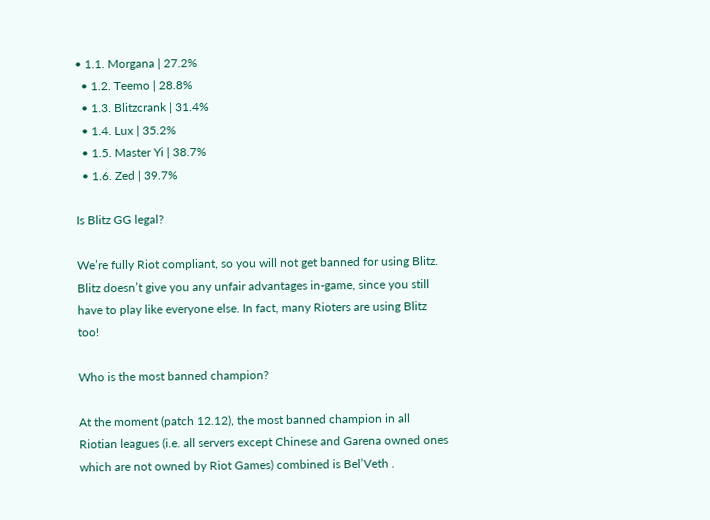• 1.1. Morgana | 27.2%
  • 1.2. Teemo | 28.8%
  • 1.3. Blitzcrank | 31.4%
  • 1.4. Lux | 35.2%
  • 1.5. Master Yi | 38.7%
  • 1.6. Zed | 39.7%

Is Blitz GG legal?

We’re fully Riot compliant, so you will not get banned for using Blitz. Blitz doesn’t give you any unfair advantages in-game, since you still have to play like everyone else. In fact, many Rioters are using Blitz too!

Who is the most banned champion?

At the moment (patch 12.12), the most banned champion in all Riotian leagues (i.e. all servers except Chinese and Garena owned ones which are not owned by Riot Games) combined is Bel’Veth .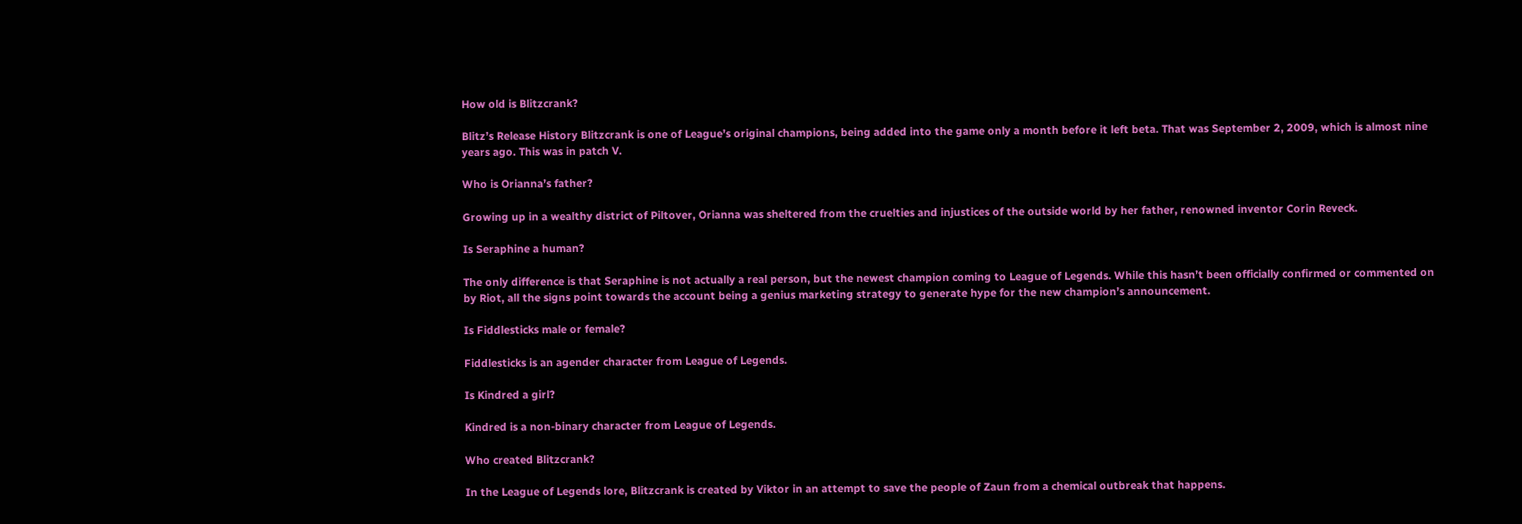How old is Blitzcrank?

Blitz’s Release History Blitzcrank is one of League’s original champions, being added into the game only a month before it left beta. That was September 2, 2009, which is almost nine years ago. This was in patch V.

Who is Orianna’s father?

Growing up in a wealthy district of Piltover, Orianna was sheltered from the cruelties and injustices of the outside world by her father, renowned inventor Corin Reveck.

Is Seraphine a human?

The only difference is that Seraphine is not actually a real person, but the newest champion coming to League of Legends. While this hasn’t been officially confirmed or commented on by Riot, all the signs point towards the account being a genius marketing strategy to generate hype for the new champion’s announcement.

Is Fiddlesticks male or female?

Fiddlesticks is an agender character from League of Legends.

Is Kindred a girl?

Kindred is a non-binary character from League of Legends.

Who created Blitzcrank?

In the League of Legends lore, Blitzcrank is created by Viktor in an attempt to save the people of Zaun from a chemical outbreak that happens.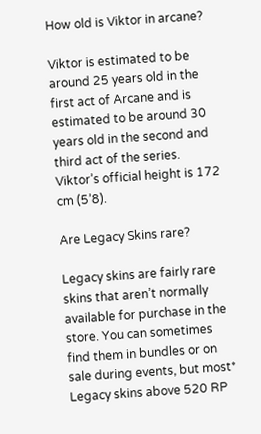How old is Viktor in arcane?

Viktor is estimated to be around 25 years old in the first act of Arcane and is estimated to be around 30 years old in the second and third act of the series. Viktor’s official height is 172 cm (5’8).

Are Legacy Skins rare?

Legacy skins are fairly rare skins that aren’t normally available for purchase in the store. You can sometimes find them in bundles or on sale during events, but most* Legacy skins above 520 RP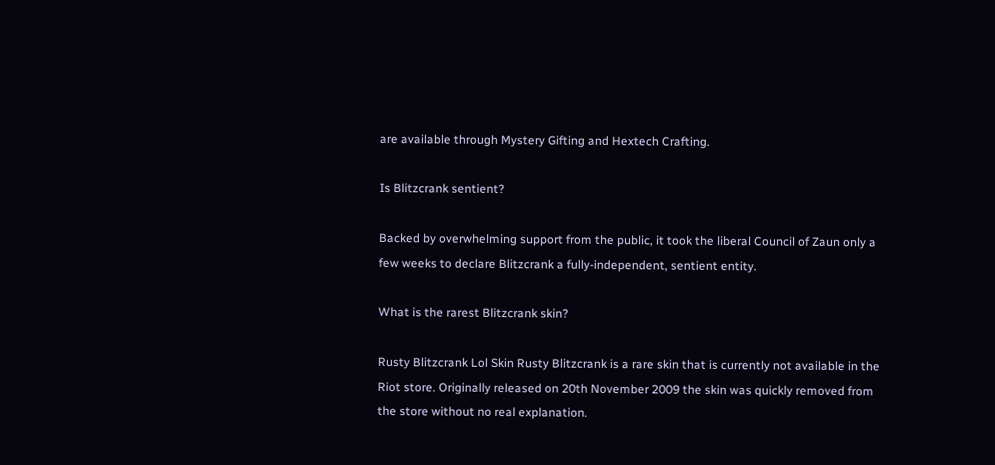are available through Mystery Gifting and Hextech Crafting.

Is Blitzcrank sentient?

Backed by overwhelming support from the public, it took the liberal Council of Zaun only a few weeks to declare Blitzcrank a fully-independent, sentient entity.

What is the rarest Blitzcrank skin?

Rusty Blitzcrank Lol Skin Rusty Blitzcrank is a rare skin that is currently not available in the Riot store. Originally released on 20th November 2009 the skin was quickly removed from the store without no real explanation.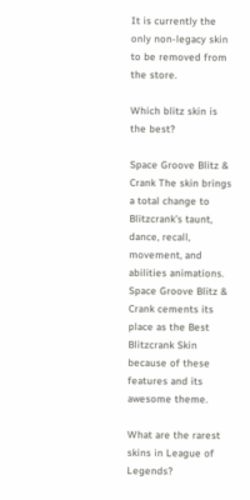It is currently the only non-legacy skin to be removed from the store.

Which blitz skin is the best?

Space Groove Blitz & Crank The skin brings a total change to Blitzcrank’s taunt, dance, recall, movement, and abilities animations. Space Groove Blitz & Crank cements its place as the Best Blitzcrank Skin because of these features and its awesome theme.

What are the rarest skins in League of Legends?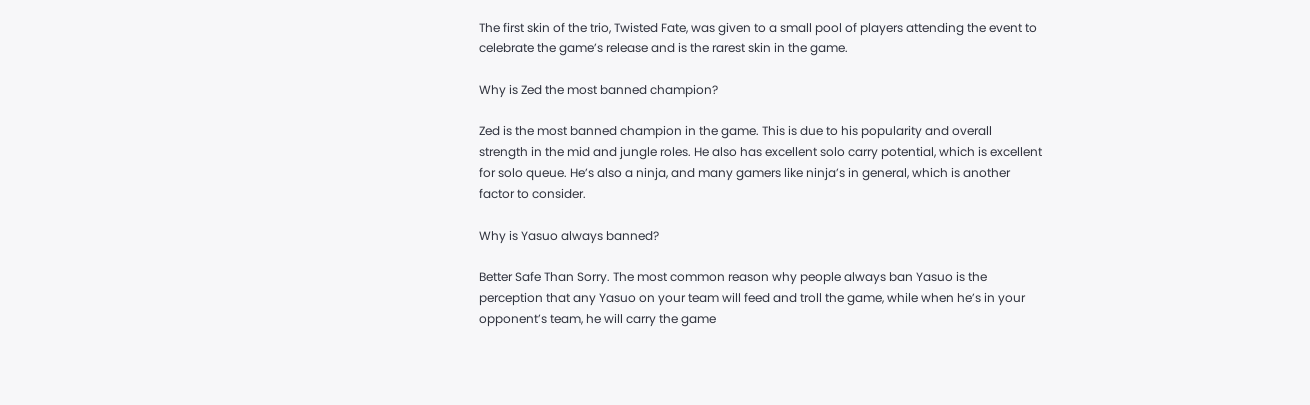The first skin of the trio, Twisted Fate, was given to a small pool of players attending the event to celebrate the game’s release and is the rarest skin in the game.

Why is Zed the most banned champion?

Zed is the most banned champion in the game. This is due to his popularity and overall strength in the mid and jungle roles. He also has excellent solo carry potential, which is excellent for solo queue. He’s also a ninja, and many gamers like ninja’s in general, which is another factor to consider.

Why is Yasuo always banned?

Better Safe Than Sorry. The most common reason why people always ban Yasuo is the perception that any Yasuo on your team will feed and troll the game, while when he’s in your opponent’s team, he will carry the game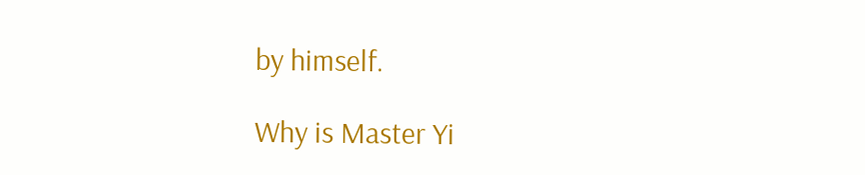by himself.

Why is Master Yi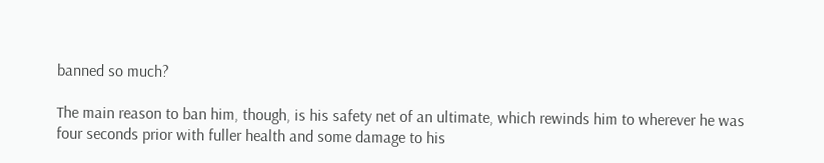banned so much?

The main reason to ban him, though, is his safety net of an ultimate, which rewinds him to wherever he was four seconds prior with fuller health and some damage to his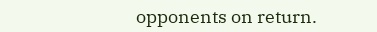opponents on return.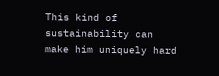This kind of sustainability can make him uniquely hard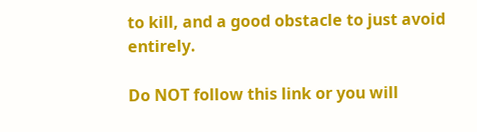to kill, and a good obstacle to just avoid entirely.

Do NOT follow this link or you will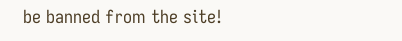be banned from the site!